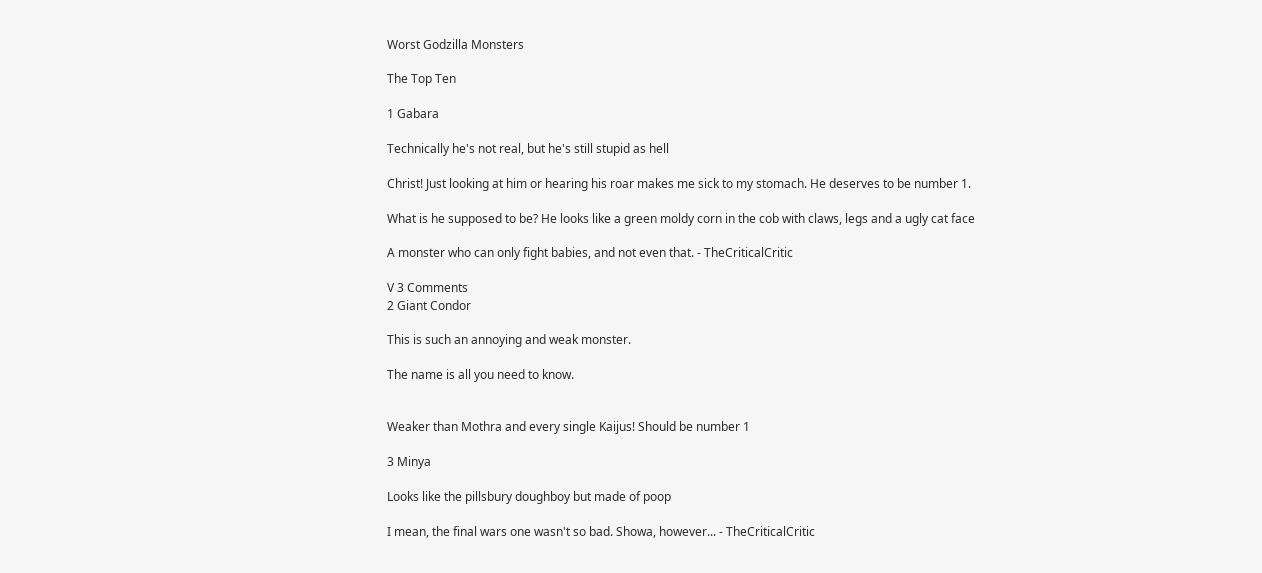Worst Godzilla Monsters

The Top Ten

1 Gabara

Technically he's not real, but he's still stupid as hell

Christ! Just looking at him or hearing his roar makes me sick to my stomach. He deserves to be number 1.

What is he supposed to be? He looks like a green moldy corn in the cob with claws, legs and a ugly cat face

A monster who can only fight babies, and not even that. - TheCriticalCritic

V 3 Comments
2 Giant Condor

This is such an annoying and weak monster.

The name is all you need to know.


Weaker than Mothra and every single Kaijus! Should be number 1

3 Minya

Looks like the pillsbury doughboy but made of poop

I mean, the final wars one wasn't so bad. Showa, however... - TheCriticalCritic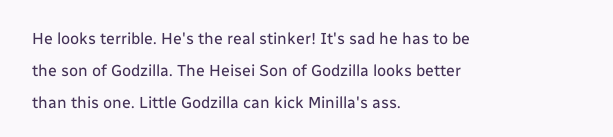He looks terrible. He's the real stinker! It's sad he has to be the son of Godzilla. The Heisei Son of Godzilla looks better than this one. Little Godzilla can kick Minilla's ass.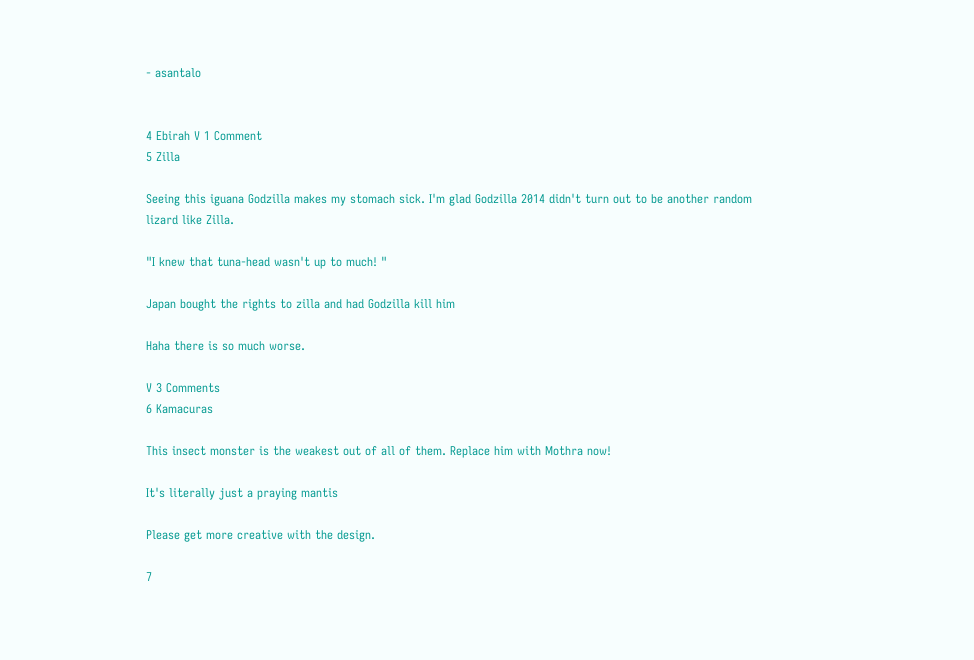- asantalo


4 Ebirah V 1 Comment
5 Zilla

Seeing this iguana Godzilla makes my stomach sick. I'm glad Godzilla 2014 didn't turn out to be another random lizard like Zilla.

"I knew that tuna-head wasn't up to much! "

Japan bought the rights to zilla and had Godzilla kill him

Haha there is so much worse.

V 3 Comments
6 Kamacuras

This insect monster is the weakest out of all of them. Replace him with Mothra now!

It's literally just a praying mantis

Please get more creative with the design.

7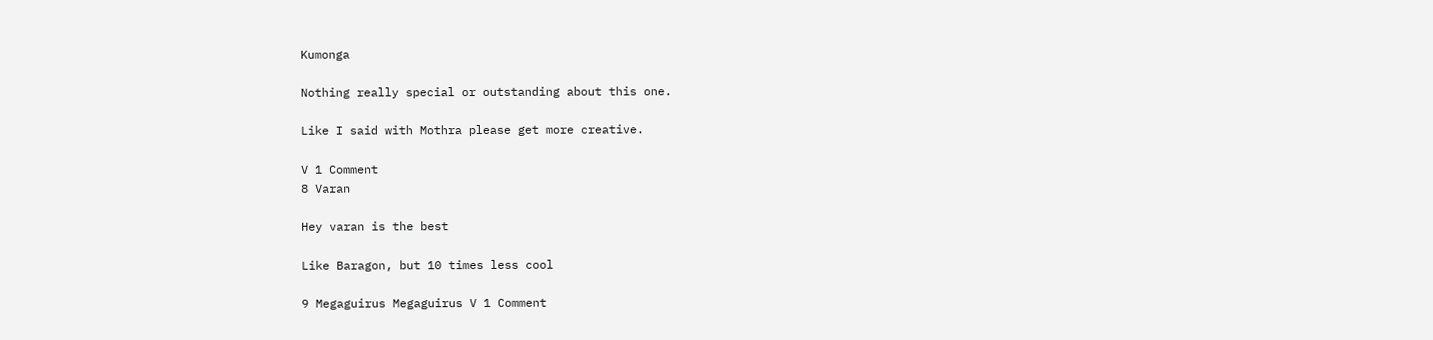Kumonga

Nothing really special or outstanding about this one.

Like I said with Mothra please get more creative.

V 1 Comment
8 Varan

Hey varan is the best

Like Baragon, but 10 times less cool

9 Megaguirus Megaguirus V 1 Comment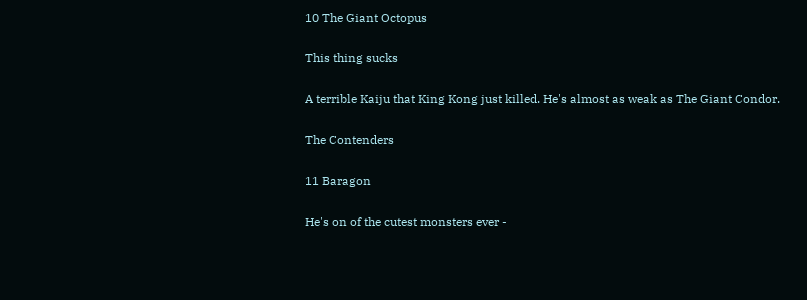10 The Giant Octopus

This thing sucks

A terrible Kaiju that King Kong just killed. He's almost as weak as The Giant Condor.

The Contenders

11 Baragon

He's on of the cutest monsters ever -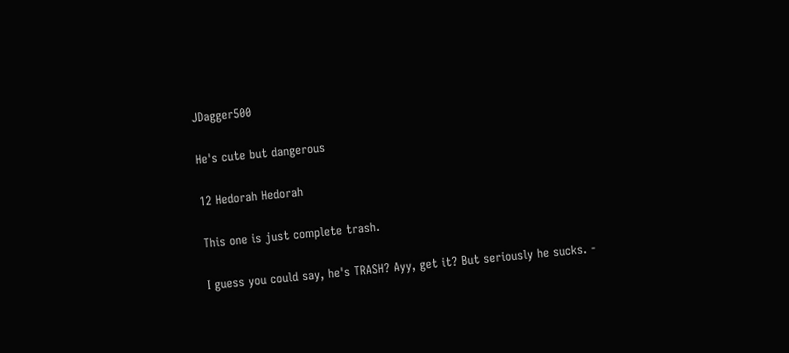JDagger500

He's cute but dangerous

12 Hedorah Hedorah

This one is just complete trash.

I guess you could say, he's TRASH? Ayy, get it? But seriously he sucks. -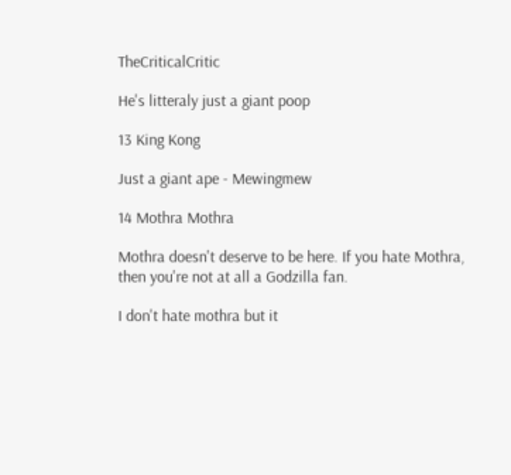TheCriticalCritic

He's litteraly just a giant poop

13 King Kong

Just a giant ape - Mewingmew

14 Mothra Mothra

Mothra doesn't deserve to be here. If you hate Mothra, then you're not at all a Godzilla fan.

I don't hate mothra but it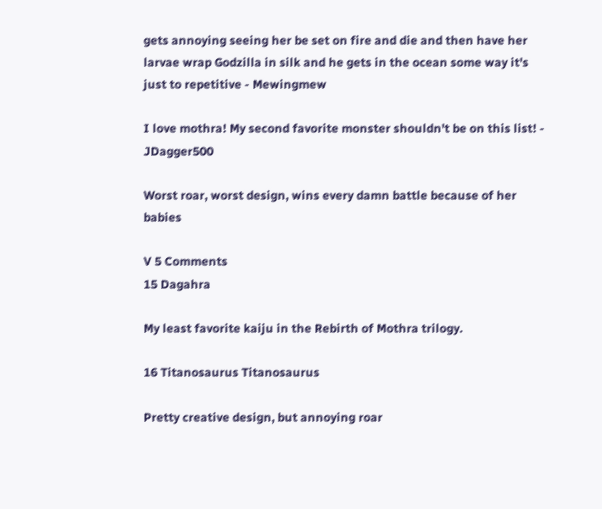gets annoying seeing her be set on fire and die and then have her larvae wrap Godzilla in silk and he gets in the ocean some way it's just to repetitive - Mewingmew

I love mothra! My second favorite monster shouldn't be on this list! - JDagger500

Worst roar, worst design, wins every damn battle because of her babies

V 5 Comments
15 Dagahra

My least favorite kaiju in the Rebirth of Mothra trilogy.

16 Titanosaurus Titanosaurus

Pretty creative design, but annoying roar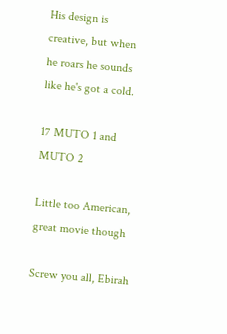His design is creative, but when he roars he sounds like he's got a cold.

17 MUTO 1 and MUTO 2

Little too American, great movie though

Screw you all, Ebirah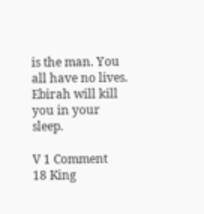is the man. You all have no lives. Ebirah will kill you in your sleep.

V 1 Comment
18 King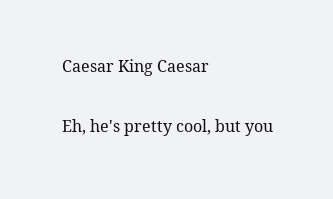Caesar King Caesar

Eh, he's pretty cool, but you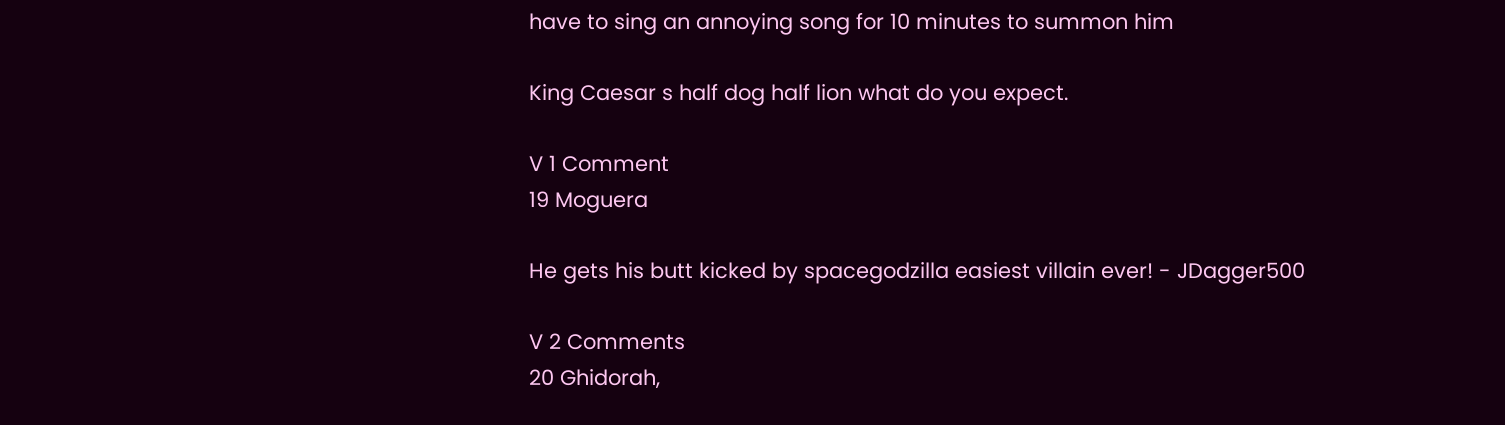have to sing an annoying song for 10 minutes to summon him

King Caesar s half dog half lion what do you expect.

V 1 Comment
19 Moguera

He gets his butt kicked by spacegodzilla easiest villain ever! - JDagger500

V 2 Comments
20 Ghidorah,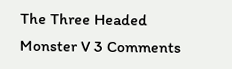The Three Headed Monster V 3 Comments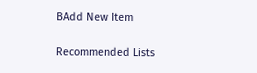BAdd New Item

Recommended Lists